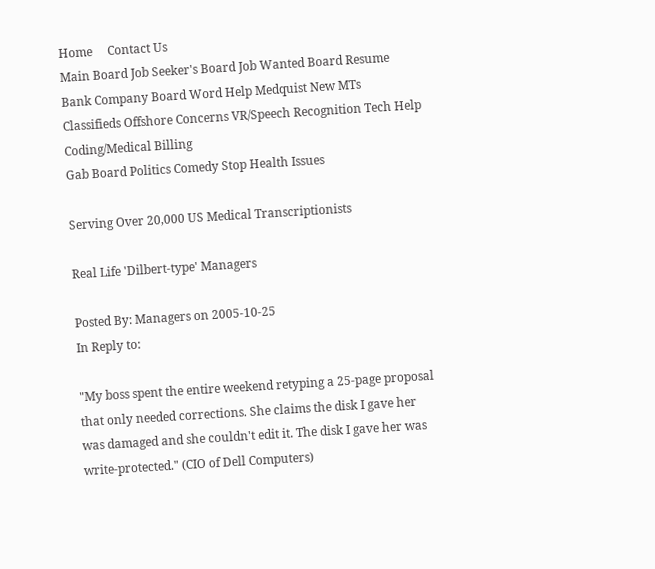Home     Contact Us
Main Board Job Seeker's Board Job Wanted Board Resume Bank Company Board Word Help Medquist New MTs Classifieds Offshore Concerns VR/Speech Recognition Tech Help Coding/Medical Billing
Gab Board Politics Comedy Stop Health Issues

Serving Over 20,000 US Medical Transcriptionists

Real Life 'Dilbert-type' Managers

Posted By: Managers on 2005-10-25
In Reply to:

"My boss spent the entire weekend retyping a 25-page proposal that only needed corrections. She claims the disk I gave her was damaged and she couldn't edit it. The disk I gave her was write-protected." (CIO of Dell Computers)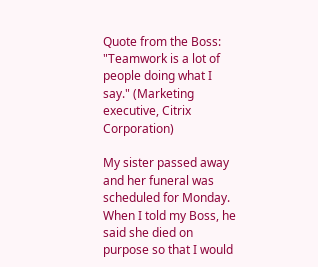Quote from the Boss: "Teamwork is a lot of people doing what I say." (Marketing executive, Citrix Corporation)

My sister passed away and her funeral was scheduled for Monday. When I told my Boss, he said she died on purpose so that I would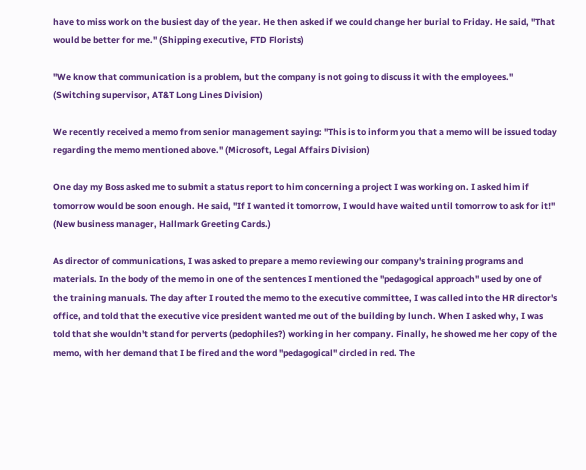have to miss work on the busiest day of the year. He then asked if we could change her burial to Friday. He said, "That would be better for me." (Shipping executive, FTD Florists)

"We know that communication is a problem, but the company is not going to discuss it with the employees." (Switching supervisor, AT&T Long Lines Division)

We recently received a memo from senior management saying: "This is to inform you that a memo will be issued today regarding the memo mentioned above." (Microsoft, Legal Affairs Division)

One day my Boss asked me to submit a status report to him concerning a project I was working on. I asked him if tomorrow would be soon enough. He said, "If I wanted it tomorrow, I would have waited until tomorrow to ask for it!" (New business manager, Hallmark Greeting Cards.)

As director of communications, I was asked to prepare a memo reviewing our company's training programs and materials. In the body of the memo in one of the sentences I mentioned the "pedagogical approach" used by one of the training manuals. The day after I routed the memo to the executive committee, I was called into the HR director's office, and told that the executive vice president wanted me out of the building by lunch. When I asked why, I was told that she wouldn't stand for perverts (pedophiles?) working in her company. Finally, he showed me her copy of the memo, with her demand that I be fired and the word "pedagogical" circled in red. The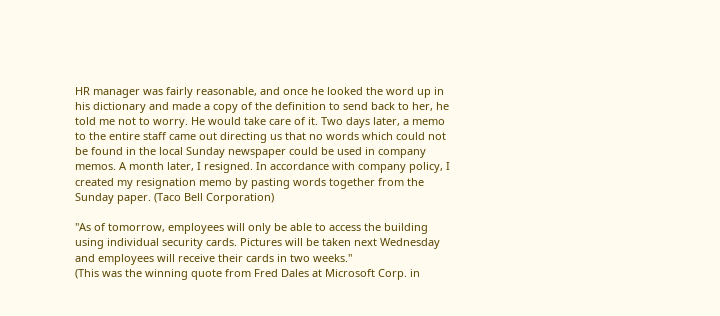HR manager was fairly reasonable, and once he looked the word up in his dictionary and made a copy of the definition to send back to her, he told me not to worry. He would take care of it. Two days later, a memo to the entire staff came out directing us that no words which could not be found in the local Sunday newspaper could be used in company memos. A month later, I resigned. In accordance with company policy, I created my resignation memo by pasting words together from the Sunday paper. (Taco Bell Corporation)

"As of tomorrow, employees will only be able to access the building using individual security cards. Pictures will be taken next Wednesday and employees will receive their cards in two weeks."
(This was the winning quote from Fred Dales at Microsoft Corp. in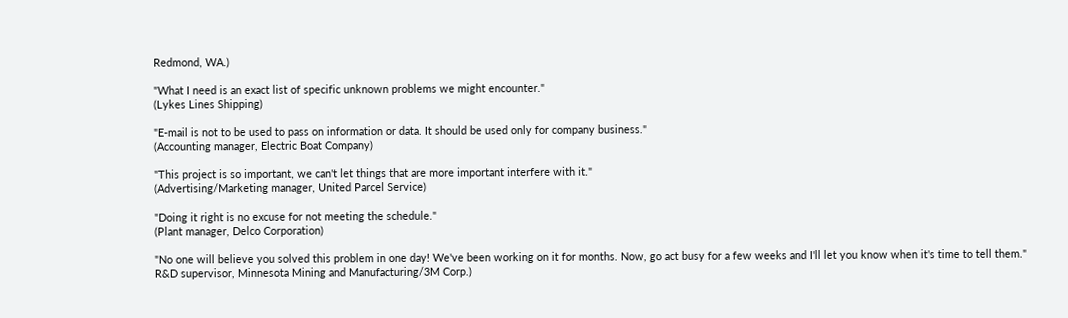Redmond, WA.)

"What I need is an exact list of specific unknown problems we might encounter."
(Lykes Lines Shipping)

"E-mail is not to be used to pass on information or data. It should be used only for company business."
(Accounting manager, Electric Boat Company)

"This project is so important, we can't let things that are more important interfere with it."
(Advertising/Marketing manager, United Parcel Service)

"Doing it right is no excuse for not meeting the schedule."
(Plant manager, Delco Corporation)

"No one will believe you solved this problem in one day! We've been working on it for months. Now, go act busy for a few weeks and I'll let you know when it's time to tell them."
R&D supervisor, Minnesota Mining and Manufacturing/3M Corp.)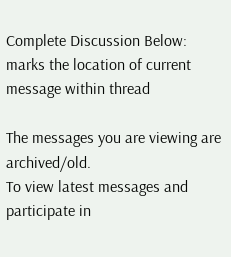Complete Discussion Below: marks the location of current message within thread

The messages you are viewing are archived/old.
To view latest messages and participate in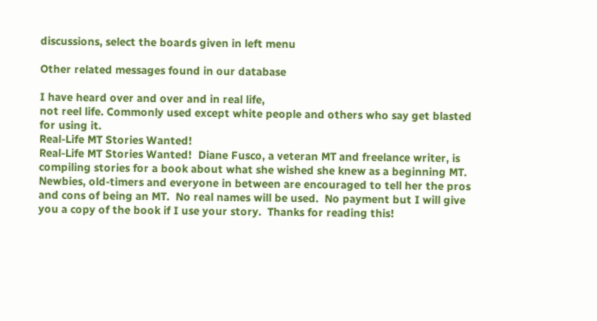discussions, select the boards given in left menu

Other related messages found in our database

I have heard over and over and in real life,
not reel life. Commonly used except white people and others who say get blasted for using it.
Real-Life MT Stories Wanted!
Real-Life MT Stories Wanted!  Diane Fusco, a veteran MT and freelance writer, is compiling stories for a book about what she wished she knew as a beginning MT.  Newbies, old-timers and everyone in between are encouraged to tell her the pros and cons of being an MT.  No real names will be used.  No payment but I will give you a copy of the book if I use your story.  Thanks for reading this!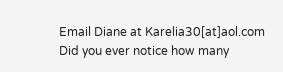Email Diane at Karelia30[at]aol.com
Did you ever notice how many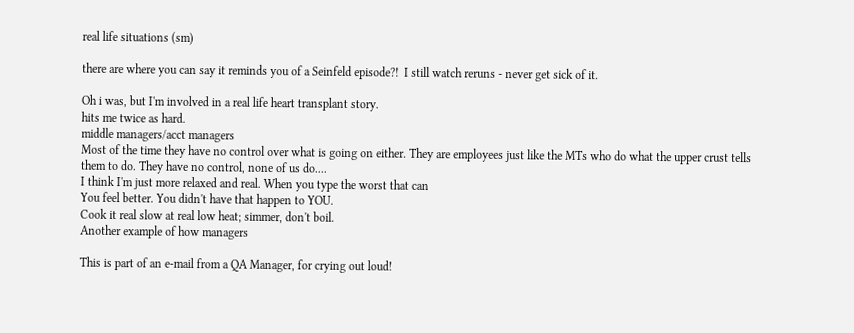real life situations (sm)

there are where you can say it reminds you of a Seinfeld episode?!  I still watch reruns - never get sick of it.

Oh i was, but I'm involved in a real life heart transplant story.
hits me twice as hard.
middle managers/acct managers
Most of the time they have no control over what is going on either. They are employees just like the MTs who do what the upper crust tells them to do. They have no control, none of us do....
I think I'm just more relaxed and real. When you type the worst that can
You feel better. You didn't have that happen to YOU.
Cook it real slow at real low heat; simmer, don't boil.
Another example of how managers

This is part of an e-mail from a QA Manager, for crying out loud!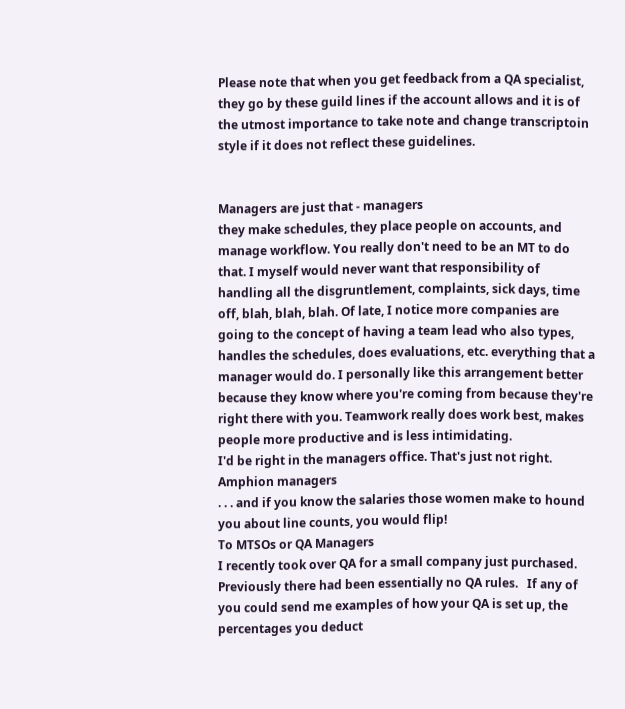Please note that when you get feedback from a QA specialist, they go by these guild lines if the account allows and it is of the utmost importance to take note and change transcriptoin style if it does not reflect these guidelines.


Managers are just that - managers
they make schedules, they place people on accounts, and manage workflow. You really don't need to be an MT to do that. I myself would never want that responsibility of handling all the disgruntlement, complaints, sick days, time off, blah, blah, blah. Of late, I notice more companies are going to the concept of having a team lead who also types, handles the schedules, does evaluations, etc. everything that a manager would do. I personally like this arrangement better because they know where you're coming from because they're right there with you. Teamwork really does work best, makes people more productive and is less intimidating.
I'd be right in the managers office. That's just not right.
Amphion managers
. . . and if you know the salaries those women make to hound you about line counts, you would flip!
To MTSOs or QA Managers
I recently took over QA for a small company just purchased.  Previously there had been essentially no QA rules.   If any of you could send me examples of how your QA is set up, the percentages you deduct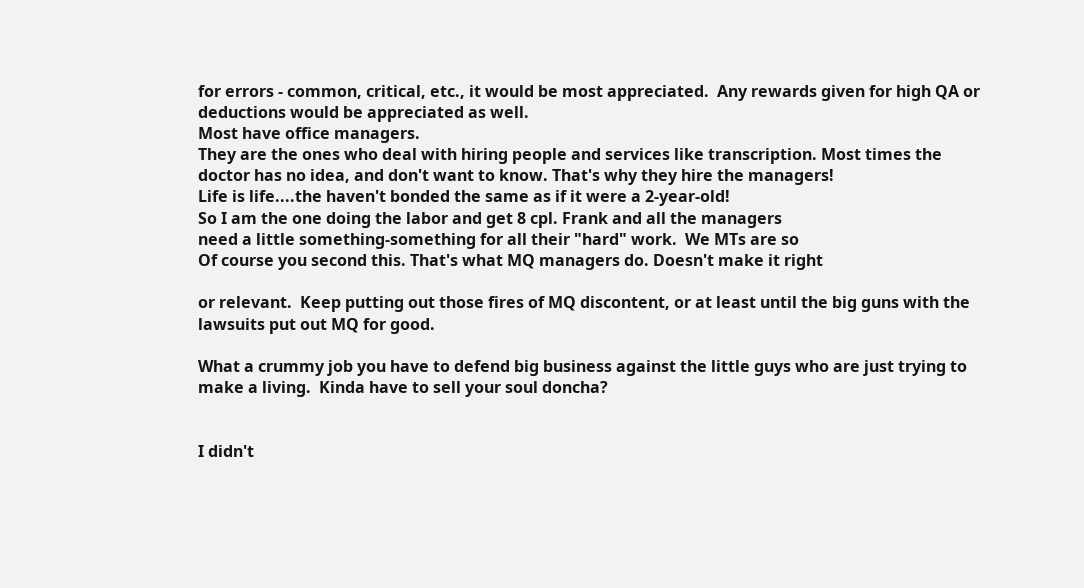for errors - common, critical, etc., it would be most appreciated.  Any rewards given for high QA or deductions would be appreciated as well.
Most have office managers.
They are the ones who deal with hiring people and services like transcription. Most times the doctor has no idea, and don't want to know. That's why they hire the managers!
Life is life....the haven't bonded the same as if it were a 2-year-old!
So I am the one doing the labor and get 8 cpl. Frank and all the managers
need a little something-something for all their "hard" work.  We MTs are so
Of course you second this. That's what MQ managers do. Doesn't make it right

or relevant.  Keep putting out those fires of MQ discontent, or at least until the big guns with the lawsuits put out MQ for good.

What a crummy job you have to defend big business against the little guys who are just trying to make a living.  Kinda have to sell your soul doncha?


I didn't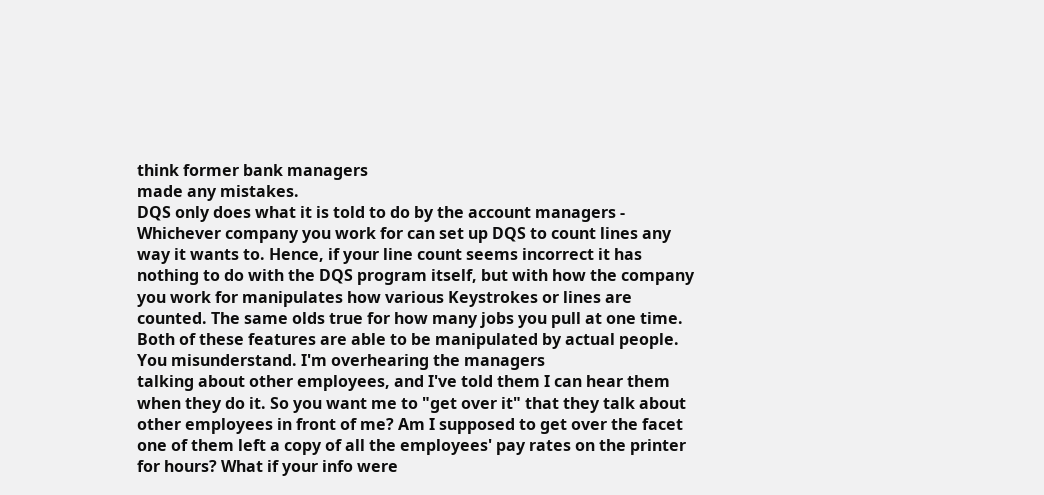think former bank managers
made any mistakes.
DQS only does what it is told to do by the account managers -
Whichever company you work for can set up DQS to count lines any way it wants to. Hence, if your line count seems incorrect it has nothing to do with the DQS program itself, but with how the company you work for manipulates how various Keystrokes or lines are counted. The same olds true for how many jobs you pull at one time. Both of these features are able to be manipulated by actual people.
You misunderstand. I'm overhearing the managers
talking about other employees, and I've told them I can hear them when they do it. So you want me to "get over it" that they talk about other employees in front of me? Am I supposed to get over the facet one of them left a copy of all the employees' pay rates on the printer for hours? What if your info were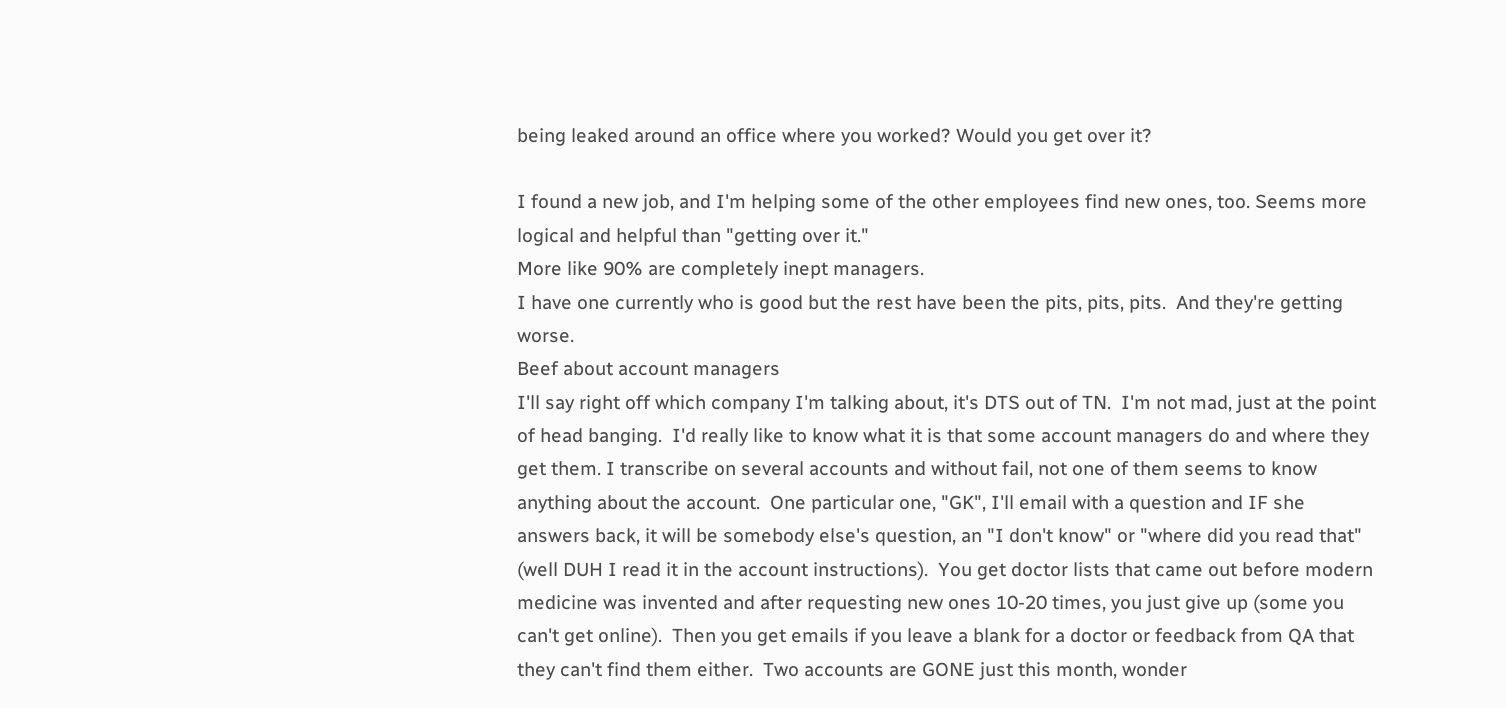being leaked around an office where you worked? Would you get over it?

I found a new job, and I'm helping some of the other employees find new ones, too. Seems more logical and helpful than "getting over it."
More like 90% are completely inept managers.
I have one currently who is good but the rest have been the pits, pits, pits.  And they're getting worse.
Beef about account managers
I'll say right off which company I'm talking about, it's DTS out of TN.  I'm not mad, just at the point of head banging.  I'd really like to know what it is that some account managers do and where they get them. I transcribe on several accounts and without fail, not one of them seems to know anything about the account.  One particular one, "GK", I'll email with a question and IF she answers back, it will be somebody else's question, an "I don't know" or "where did you read that" (well DUH I read it in the account instructions).  You get doctor lists that came out before modern medicine was invented and after requesting new ones 10-20 times, you just give up (some you can't get online).  Then you get emails if you leave a blank for a doctor or feedback from QA that they can't find them either.  Two accounts are GONE just this month, wonder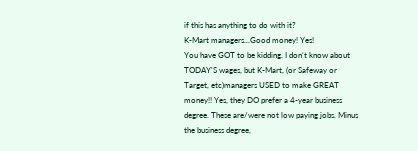if this has anything to do with it?
K-Mart managers...Good money! Yes!
You have GOT to be kidding. I don't know about TODAY'S wages, but K-Mart, (or Safeway or Target, etc)managers USED to make GREAT money!! Yes, they DO prefer a 4-year business degree. These are/were not low paying jobs. Minus the business degree,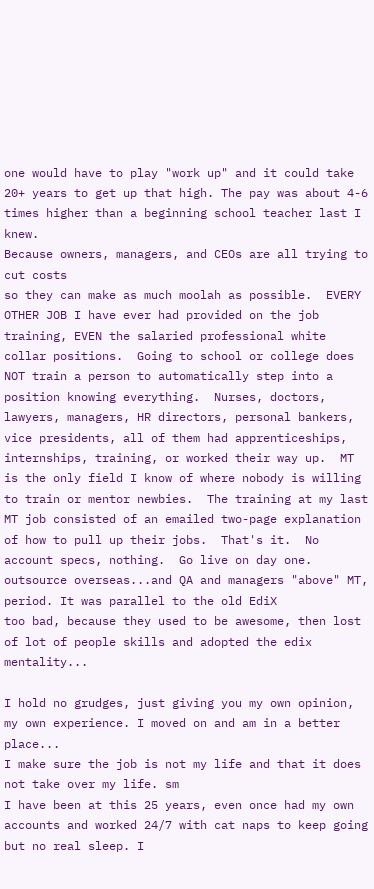one would have to play "work up" and it could take 20+ years to get up that high. The pay was about 4-6 times higher than a beginning school teacher last I knew.
Because owners, managers, and CEOs are all trying to cut costs
so they can make as much moolah as possible.  EVERY OTHER JOB I have ever had provided on the job training, EVEN the salaried professional white collar positions.  Going to school or college does NOT train a person to automatically step into a position knowing everything.  Nurses, doctors, lawyers, managers, HR directors, personal bankers, vice presidents, all of them had apprenticeships, internships, training, or worked their way up.  MT is the only field I know of where nobody is willing to train or mentor newbies.  The training at my last MT job consisted of an emailed two-page explanation of how to pull up their jobs.  That's it.  No account specs, nothing.  Go live on day one.
outsource overseas...and QA and managers "above" MT, period. It was parallel to the old EdiX
too bad, because they used to be awesome, then lost of lot of people skills and adopted the edix mentality...

I hold no grudges, just giving you my own opinion, my own experience. I moved on and am in a better place...
I make sure the job is not my life and that it does not take over my life. sm
I have been at this 25 years, even once had my own accounts and worked 24/7 with cat naps to keep going but no real sleep. I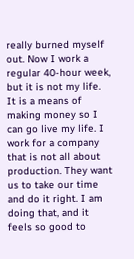really burned myself out. Now I work a regular 40-hour week, but it is not my life. It is a means of making money so I can go live my life. I work for a company that is not all about production. They want us to take our time and do it right. I am doing that, and it feels so good to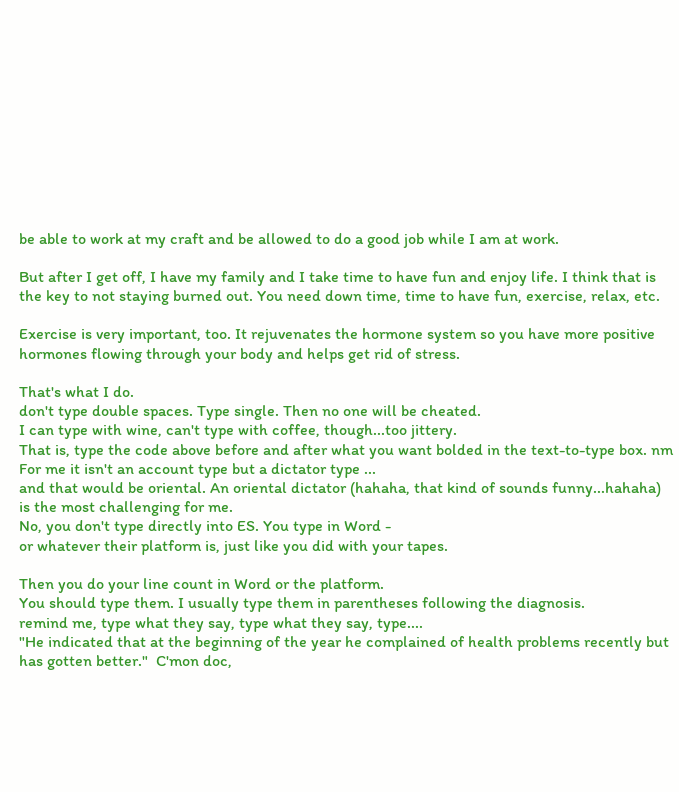be able to work at my craft and be allowed to do a good job while I am at work.

But after I get off, I have my family and I take time to have fun and enjoy life. I think that is the key to not staying burned out. You need down time, time to have fun, exercise, relax, etc.

Exercise is very important, too. It rejuvenates the hormone system so you have more positive hormones flowing through your body and helps get rid of stress.

That's what I do.
don't type double spaces. Type single. Then no one will be cheated.
I can type with wine, can't type with coffee, though...too jittery.
That is, type the code above before and after what you want bolded in the text-to-type box. nm
For me it isn't an account type but a dictator type ...
and that would be oriental. An oriental dictator (hahaha, that kind of sounds funny...hahaha) is the most challenging for me.
No, you don't type directly into ES. You type in Word -
or whatever their platform is, just like you did with your tapes.

Then you do your line count in Word or the platform.
You should type them. I usually type them in parentheses following the diagnosis.
remind me, type what they say, type what they say, type....
"He indicated that at the beginning of the year he complained of health problems recently but has gotten better."  C'mon doc,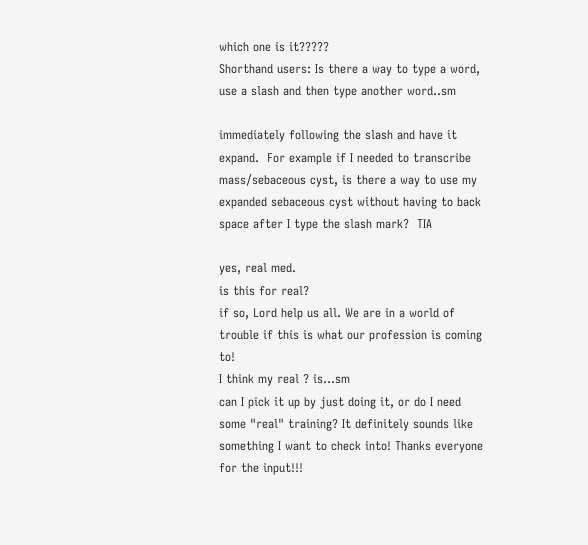which one is it?????
Shorthand users: Is there a way to type a word, use a slash and then type another word..sm

immediately following the slash and have it expand.  For example if I needed to transcribe mass/sebaceous cyst, is there a way to use my expanded sebaceous cyst without having to back space after I type the slash mark?  TIA

yes, real med.
is this for real?
if so, Lord help us all. We are in a world of trouble if this is what our profession is coming to!
I think my real ? is...sm
can I pick it up by just doing it, or do I need some "real" training? It definitely sounds like something I want to check into! Thanks everyone for the input!!!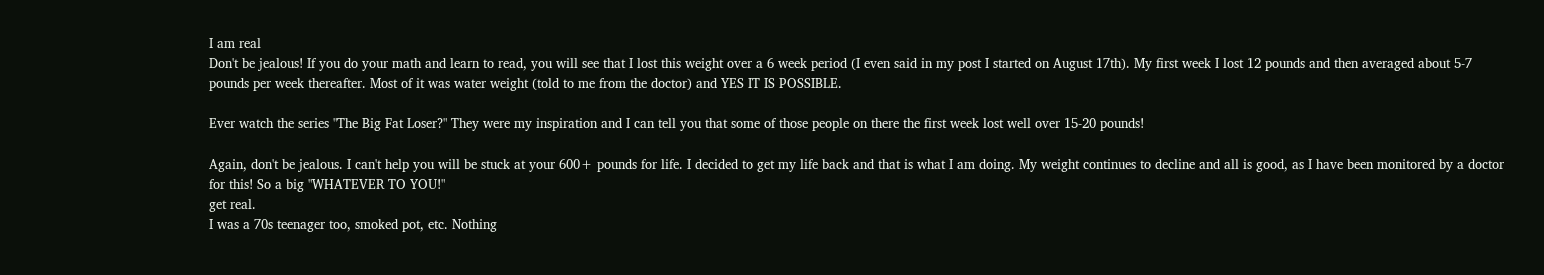I am real
Don't be jealous! If you do your math and learn to read, you will see that I lost this weight over a 6 week period (I even said in my post I started on August 17th). My first week I lost 12 pounds and then averaged about 5-7 pounds per week thereafter. Most of it was water weight (told to me from the doctor) and YES IT IS POSSIBLE.

Ever watch the series "The Big Fat Loser?" They were my inspiration and I can tell you that some of those people on there the first week lost well over 15-20 pounds!

Again, don't be jealous. I can't help you will be stuck at your 600+ pounds for life. I decided to get my life back and that is what I am doing. My weight continues to decline and all is good, as I have been monitored by a doctor for this! So a big "WHATEVER TO YOU!"
get real.
I was a 70s teenager too, smoked pot, etc. Nothing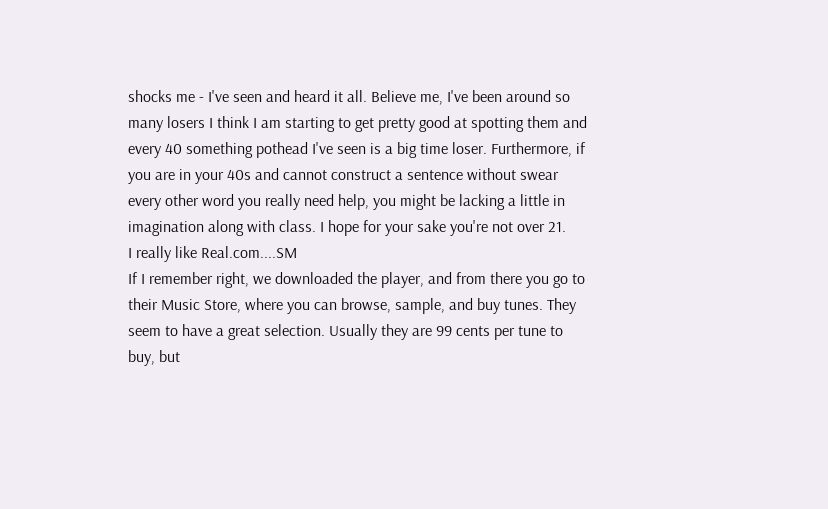shocks me - I've seen and heard it all. Believe me, I've been around so many losers I think I am starting to get pretty good at spotting them and every 40 something pothead I've seen is a big time loser. Furthermore, if you are in your 40s and cannot construct a sentence without swear every other word you really need help, you might be lacking a little in imagination along with class. I hope for your sake you're not over 21.
I really like Real.com....SM
If I remember right, we downloaded the player, and from there you go to their Music Store, where you can browse, sample, and buy tunes. They seem to have a great selection. Usually they are 99 cents per tune to buy, but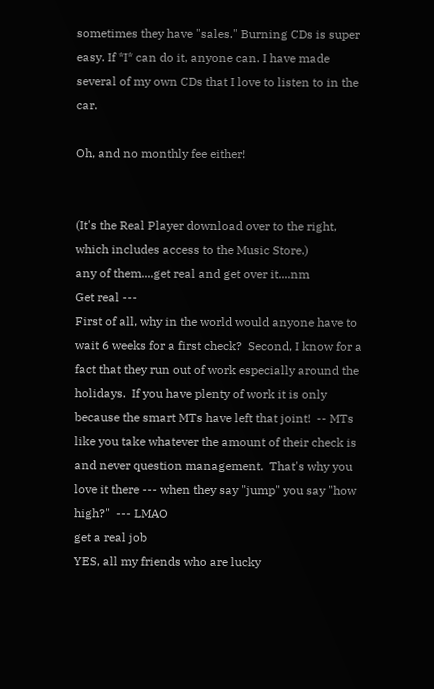sometimes they have "sales." Burning CDs is super easy. If *I* can do it, anyone can. I have made several of my own CDs that I love to listen to in the car.

Oh, and no monthly fee either!


(It's the Real Player download over to the right, which includes access to the Music Store.)
any of them....get real and get over it....nm
Get real ---
First of all, why in the world would anyone have to wait 6 weeks for a first check?  Second, I know for a fact that they run out of work especially around the holidays.  If you have plenty of work it is only because the smart MTs have left that joint!  -- MTs like you take whatever the amount of their check is and never question management.  That's why you love it there --- when they say "jump" you say "how high?"  --- LMAO
get a real job
YES, all my friends who are lucky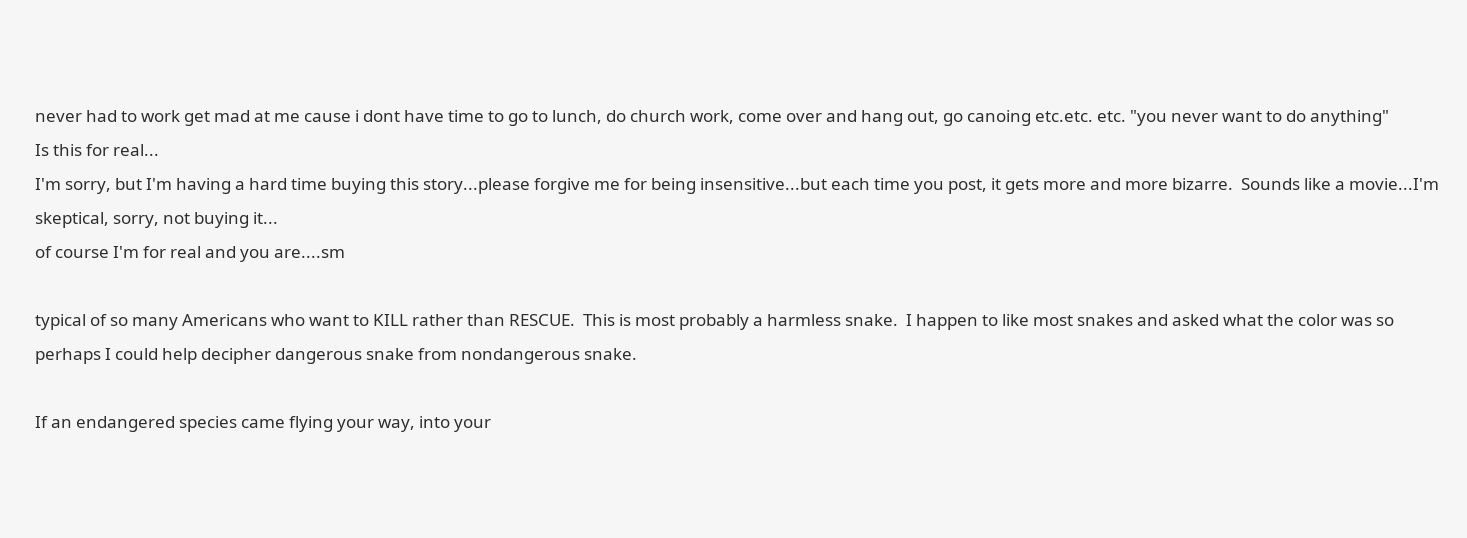never had to work get mad at me cause i dont have time to go to lunch, do church work, come over and hang out, go canoing etc.etc. etc. "you never want to do anything"
Is this for real...
I'm sorry, but I'm having a hard time buying this story...please forgive me for being insensitive...but each time you post, it gets more and more bizarre.  Sounds like a movie...I'm skeptical, sorry, not buying it...
of course I'm for real and you are....sm

typical of so many Americans who want to KILL rather than RESCUE.  This is most probably a harmless snake.  I happen to like most snakes and asked what the color was so perhaps I could help decipher dangerous snake from nondangerous snake.

If an endangered species came flying your way, into your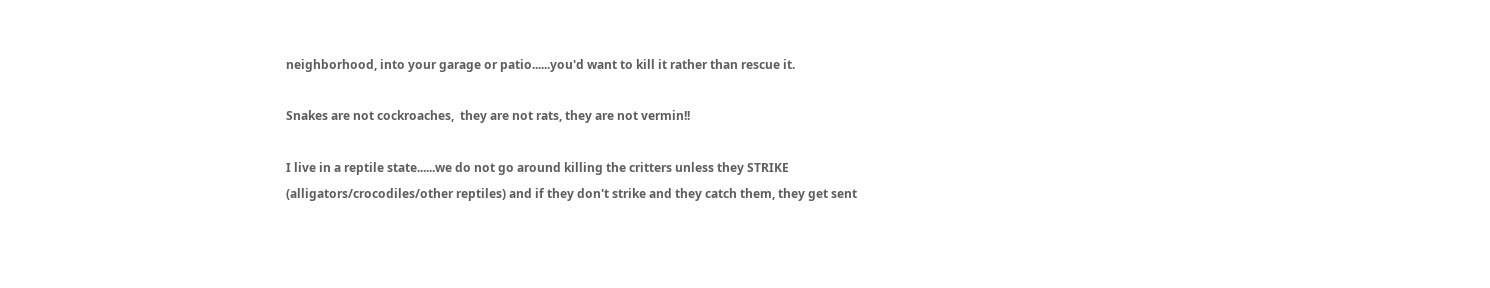neighborhood, into your garage or patio......you'd want to kill it rather than rescue it.

Snakes are not cockroaches,  they are not rats, they are not vermin!!

I live in a reptile state......we do not go around killing the critters unless they STRIKE (alligators/crocodiles/other reptiles) and if they don't strike and they catch them, they get sent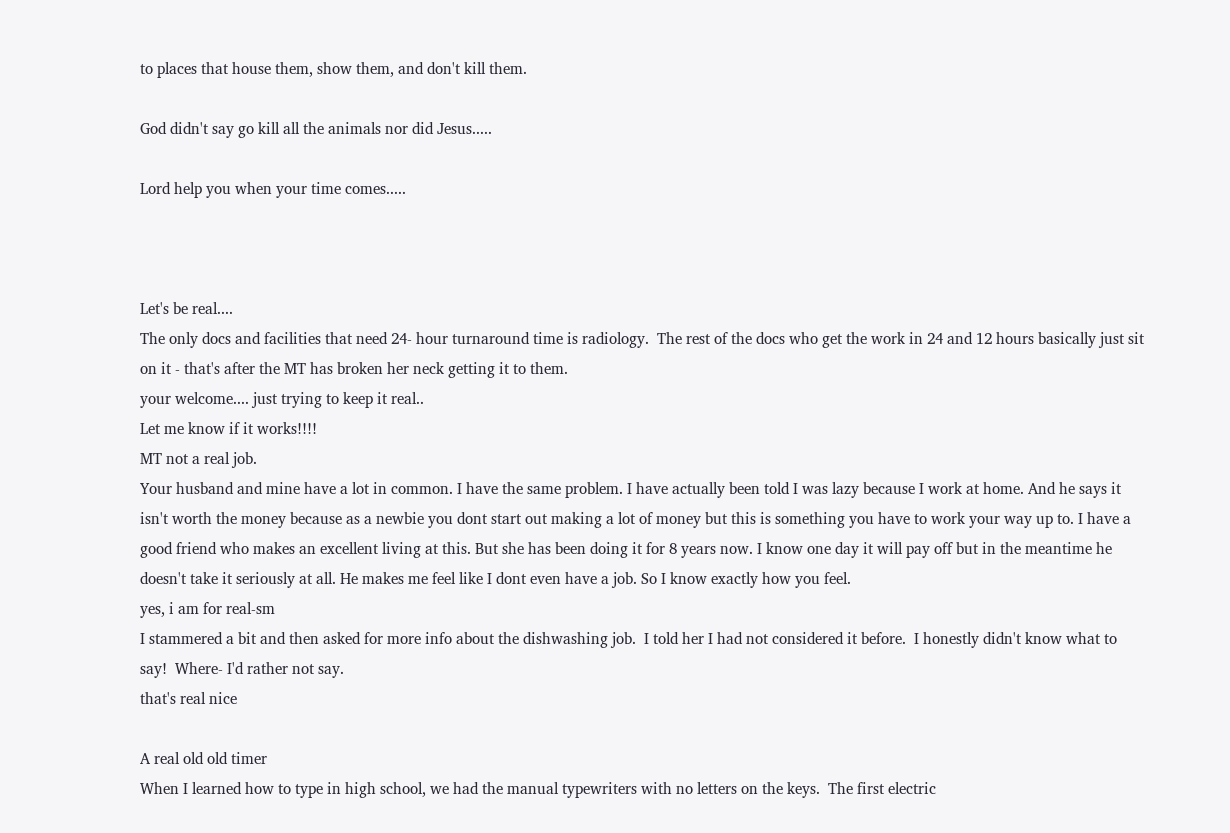to places that house them, show them, and don't kill them.

God didn't say go kill all the animals nor did Jesus.....

Lord help you when your time comes.....



Let's be real....
The only docs and facilities that need 24- hour turnaround time is radiology.  The rest of the docs who get the work in 24 and 12 hours basically just sit on it - that's after the MT has broken her neck getting it to them.
your welcome.... just trying to keep it real..
Let me know if it works!!!!
MT not a real job.
Your husband and mine have a lot in common. I have the same problem. I have actually been told I was lazy because I work at home. And he says it isn't worth the money because as a newbie you dont start out making a lot of money but this is something you have to work your way up to. I have a good friend who makes an excellent living at this. But she has been doing it for 8 years now. I know one day it will pay off but in the meantime he doesn't take it seriously at all. He makes me feel like I dont even have a job. So I know exactly how you feel.
yes, i am for real-sm
I stammered a bit and then asked for more info about the dishwashing job.  I told her I had not considered it before.  I honestly didn't know what to say!  Where- I'd rather not say.
that's real nice

A real old old timer
When I learned how to type in high school, we had the manual typewriters with no letters on the keys.  The first electric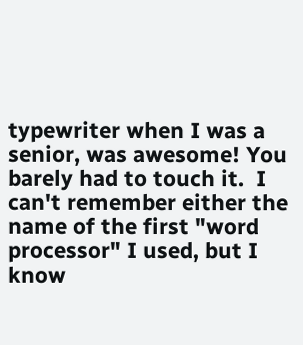typewriter when I was a senior, was awesome! You barely had to touch it.  I can't remember either the name of the first "word processor" I used, but I know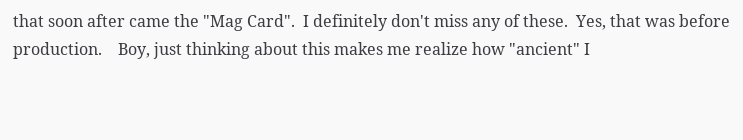that soon after came the "Mag Card".  I definitely don't miss any of these.  Yes, that was before production.    Boy, just thinking about this makes me realize how "ancient" I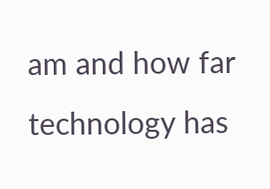am and how far technology has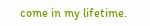come in my lifetime.